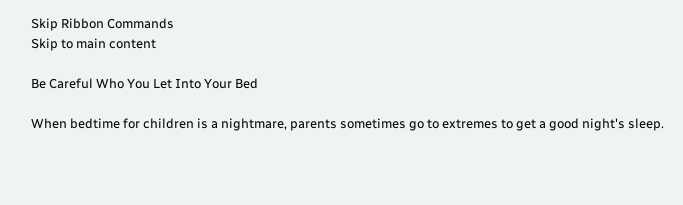Skip Ribbon Commands
Skip to main content

Be Careful Who You Let Into Your Bed

When bedtime for children is a nightmare, parents sometimes go to extremes to get a good night's sleep.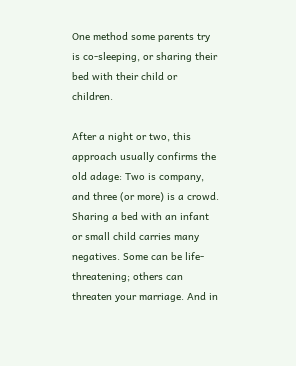One method some parents try is co-sleeping, or sharing their bed with their child or children.

After a night or two, this approach usually confirms the old adage: Two is company, and three (or more) is a crowd. Sharing a bed with an infant or small child carries many negatives. Some can be life-threatening; others can threaten your marriage. And in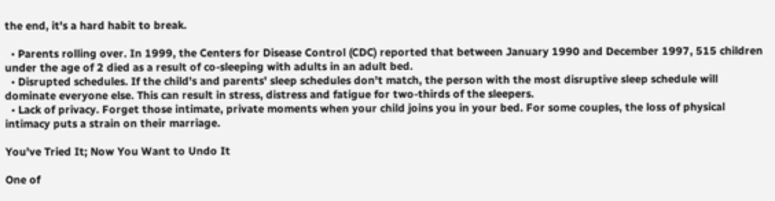the end, it's a hard habit to break.

  • Parents rolling over. In 1999, the Centers for Disease Control (CDC) reported that between January 1990 and December 1997, 515 children under the age of 2 died as a result of co-sleeping with adults in an adult bed.
  • Disrupted schedules. If the child's and parents' sleep schedules don't match, the person with the most disruptive sleep schedule will dominate everyone else. This can result in stress, distress and fatigue for two-thirds of the sleepers.
  • Lack of privacy. Forget those intimate, private moments when your child joins you in your bed. For some couples, the loss of physical intimacy puts a strain on their marriage.

You've Tried It; Now You Want to Undo It

One of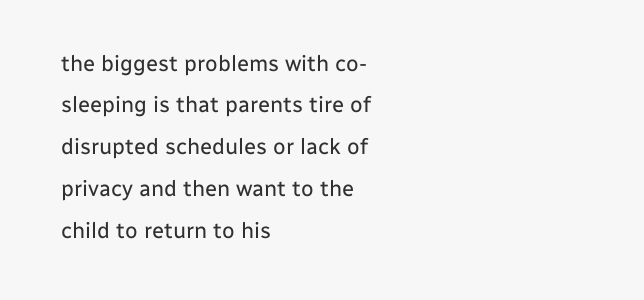the biggest problems with co-sleeping is that parents tire of disrupted schedules or lack of privacy and then want to the child to return to his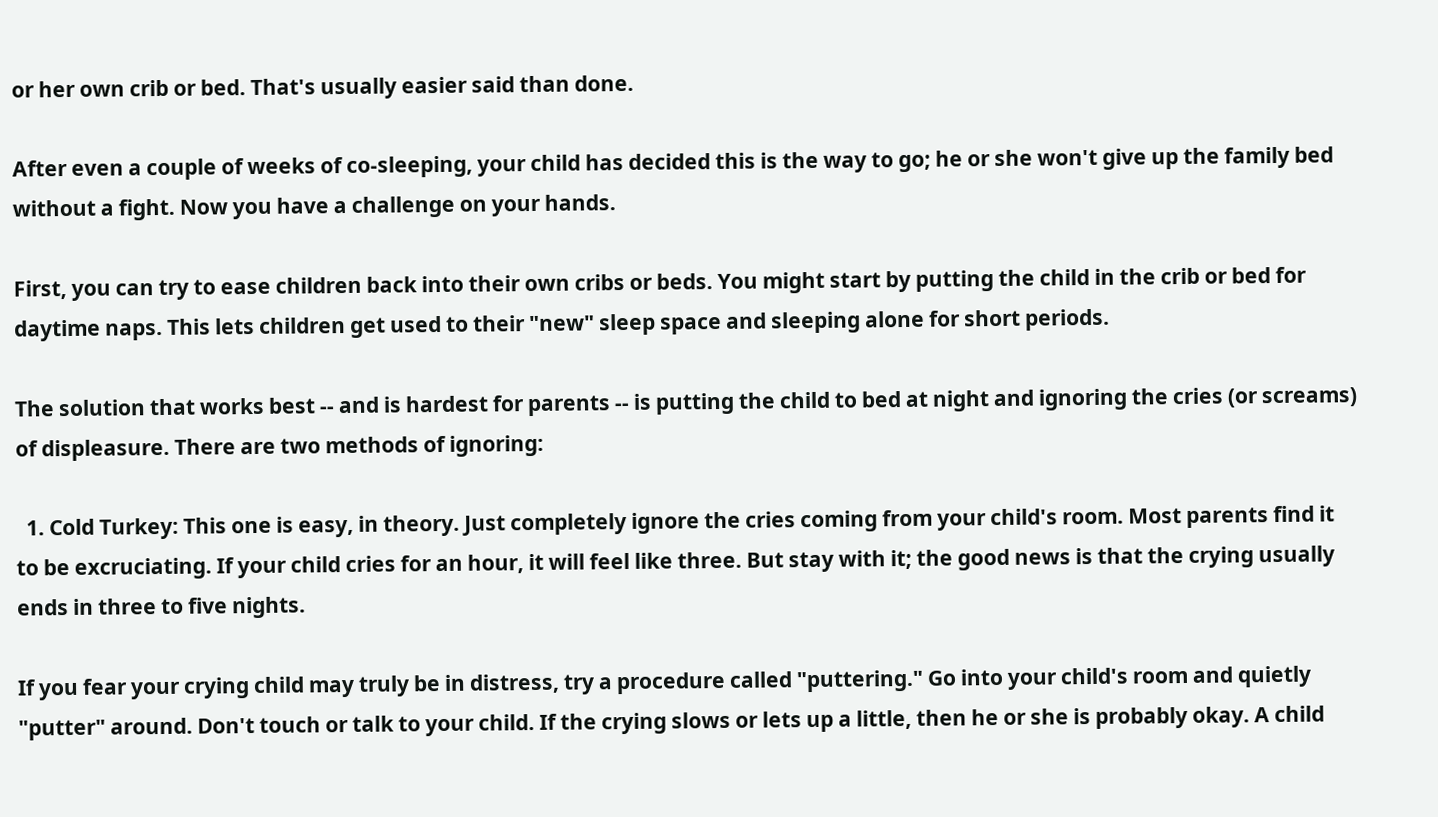or her own crib or bed. That's usually easier said than done.

After even a couple of weeks of co-sleeping, your child has decided this is the way to go; he or she won't give up the family bed without a fight. Now you have a challenge on your hands.

First, you can try to ease children back into their own cribs or beds. You might start by putting the child in the crib or bed for daytime naps. This lets children get used to their "new" sleep space and sleeping alone for short periods.

The solution that works best -- and is hardest for parents -- is putting the child to bed at night and ignoring the cries (or screams) of displeasure. There are two methods of ignoring:

  1. Cold Turkey: This one is easy, in theory. Just completely ignore the cries coming from your child's room. Most parents find it to be excruciating. If your child cries for an hour, it will feel like three. But stay with it; the good news is that the crying usually ends in three to five nights.

If you fear your crying child may truly be in distress, try a procedure called "puttering." Go into your child's room and quietly "putter" around. Don't touch or talk to your child. If the crying slows or lets up a little, then he or she is probably okay. A child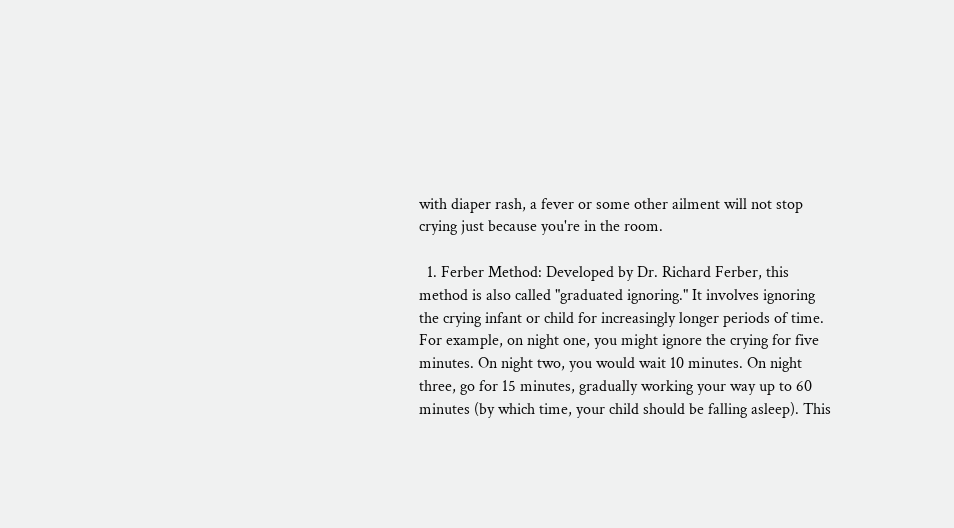with diaper rash, a fever or some other ailment will not stop crying just because you're in the room.

  1. Ferber Method: Developed by Dr. Richard Ferber, this method is also called "graduated ignoring." It involves ignoring the crying infant or child for increasingly longer periods of time. For example, on night one, you might ignore the crying for five minutes. On night two, you would wait 10 minutes. On night three, go for 15 minutes, gradually working your way up to 60 minutes (by which time, your child should be falling asleep). This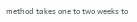method takes one to two weeks to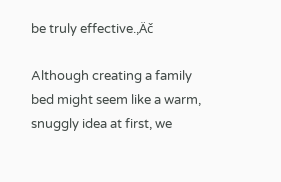be truly effective.‚Äč

Although creating a family bed might seem like a warm, snuggly idea at first, we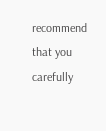recommend that you carefully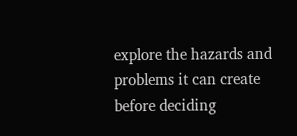explore the hazards and problems it can create before deciding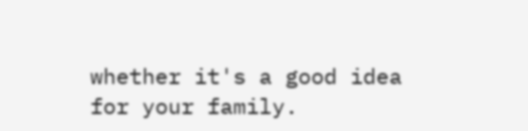whether it's a good idea for your family.